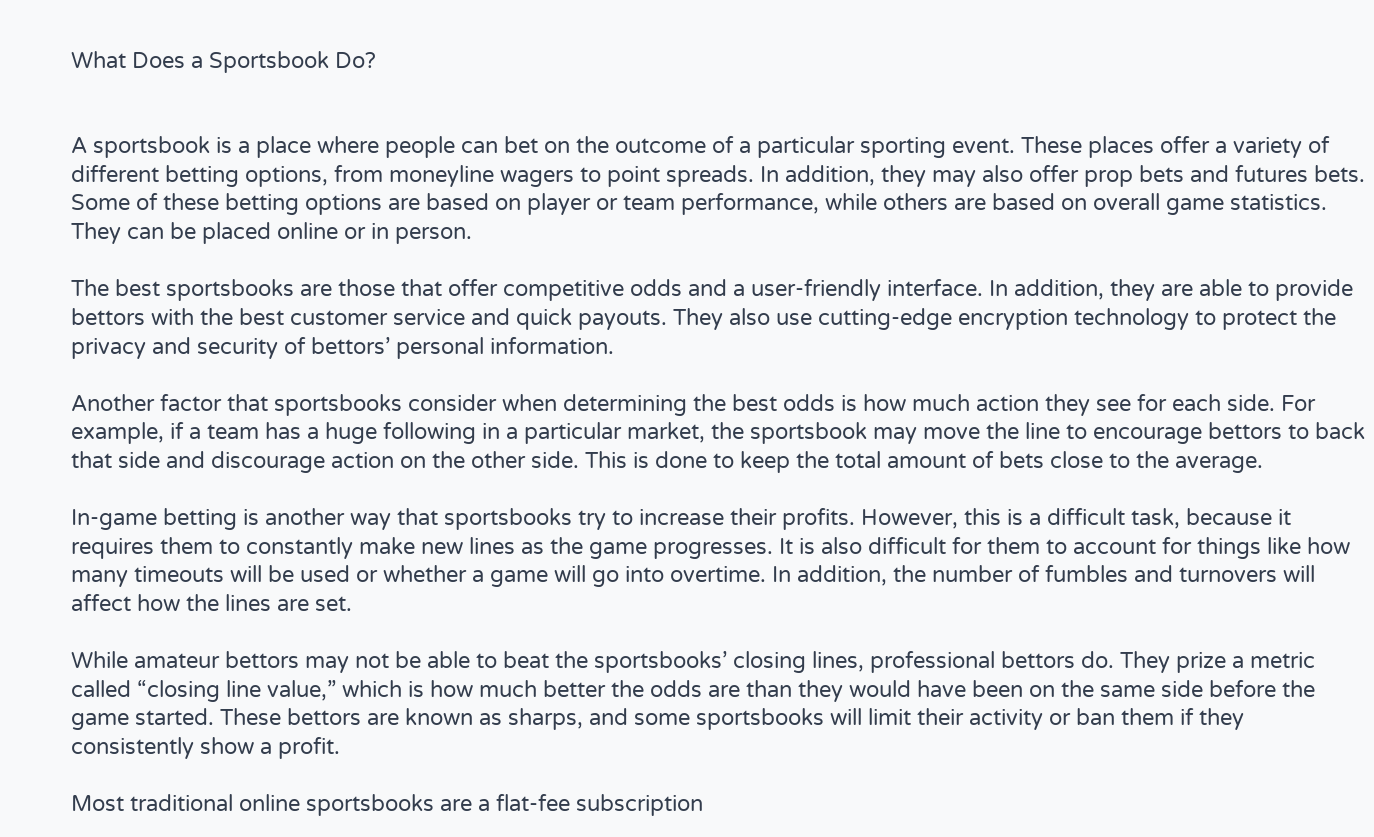What Does a Sportsbook Do?


A sportsbook is a place where people can bet on the outcome of a particular sporting event. These places offer a variety of different betting options, from moneyline wagers to point spreads. In addition, they may also offer prop bets and futures bets. Some of these betting options are based on player or team performance, while others are based on overall game statistics. They can be placed online or in person.

The best sportsbooks are those that offer competitive odds and a user-friendly interface. In addition, they are able to provide bettors with the best customer service and quick payouts. They also use cutting-edge encryption technology to protect the privacy and security of bettors’ personal information.

Another factor that sportsbooks consider when determining the best odds is how much action they see for each side. For example, if a team has a huge following in a particular market, the sportsbook may move the line to encourage bettors to back that side and discourage action on the other side. This is done to keep the total amount of bets close to the average.

In-game betting is another way that sportsbooks try to increase their profits. However, this is a difficult task, because it requires them to constantly make new lines as the game progresses. It is also difficult for them to account for things like how many timeouts will be used or whether a game will go into overtime. In addition, the number of fumbles and turnovers will affect how the lines are set.

While amateur bettors may not be able to beat the sportsbooks’ closing lines, professional bettors do. They prize a metric called “closing line value,” which is how much better the odds are than they would have been on the same side before the game started. These bettors are known as sharps, and some sportsbooks will limit their activity or ban them if they consistently show a profit.

Most traditional online sportsbooks are a flat-fee subscription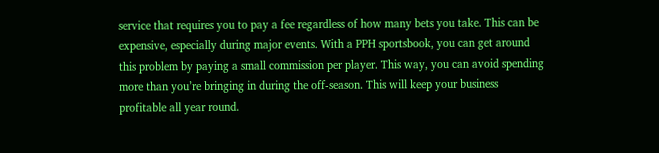service that requires you to pay a fee regardless of how many bets you take. This can be expensive, especially during major events. With a PPH sportsbook, you can get around this problem by paying a small commission per player. This way, you can avoid spending more than you’re bringing in during the off-season. This will keep your business profitable all year round.